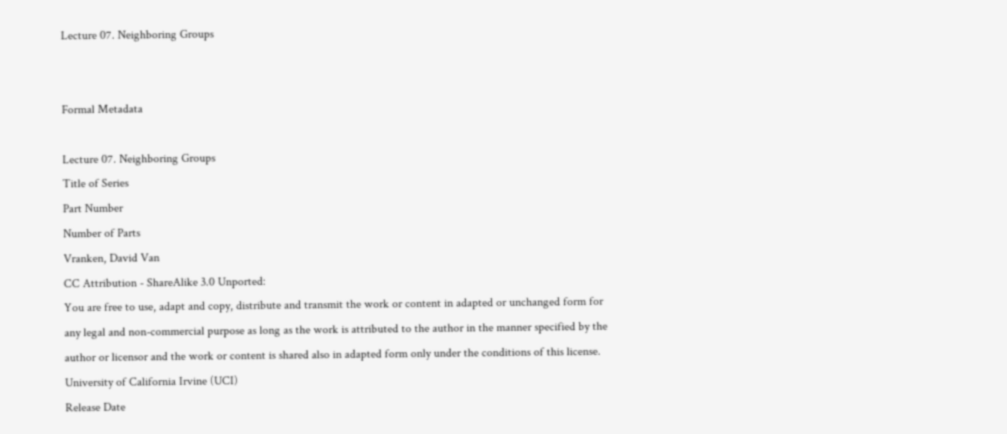Lecture 07. Neighboring Groups


Formal Metadata

Lecture 07. Neighboring Groups
Title of Series
Part Number
Number of Parts
Vranken, David Van
CC Attribution - ShareAlike 3.0 Unported:
You are free to use, adapt and copy, distribute and transmit the work or content in adapted or unchanged form for any legal and non-commercial purpose as long as the work is attributed to the author in the manner specified by the author or licensor and the work or content is shared also in adapted form only under the conditions of this license.
University of California Irvine (UCI)
Release Date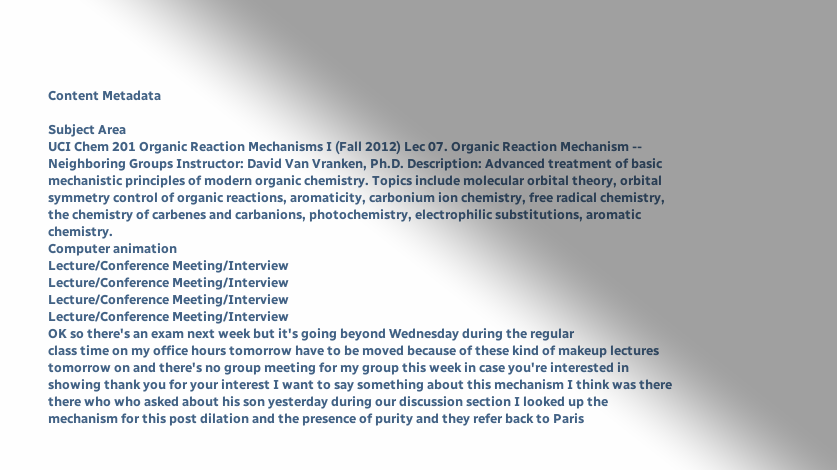Content Metadata

Subject Area
UCI Chem 201 Organic Reaction Mechanisms I (Fall 2012) Lec 07. Organic Reaction Mechanism -- Neighboring Groups Instructor: David Van Vranken, Ph.D. Description: Advanced treatment of basic mechanistic principles of modern organic chemistry. Topics include molecular orbital theory, orbital symmetry control of organic reactions, aromaticity, carbonium ion chemistry, free radical chemistry, the chemistry of carbenes and carbanions, photochemistry, electrophilic substitutions, aromatic chemistry.
Computer animation
Lecture/Conference Meeting/Interview
Lecture/Conference Meeting/Interview
Lecture/Conference Meeting/Interview
Lecture/Conference Meeting/Interview
OK so there's an exam next week but it's going beyond Wednesday during the regular
class time on my office hours tomorrow have to be moved because of these kind of makeup lectures tomorrow on and there's no group meeting for my group this week in case you're interested in showing thank you for your interest I want to say something about this mechanism I think was there there who who asked about his son yesterday during our discussion section I looked up the mechanism for this post dilation and the presence of purity and they refer back to Paris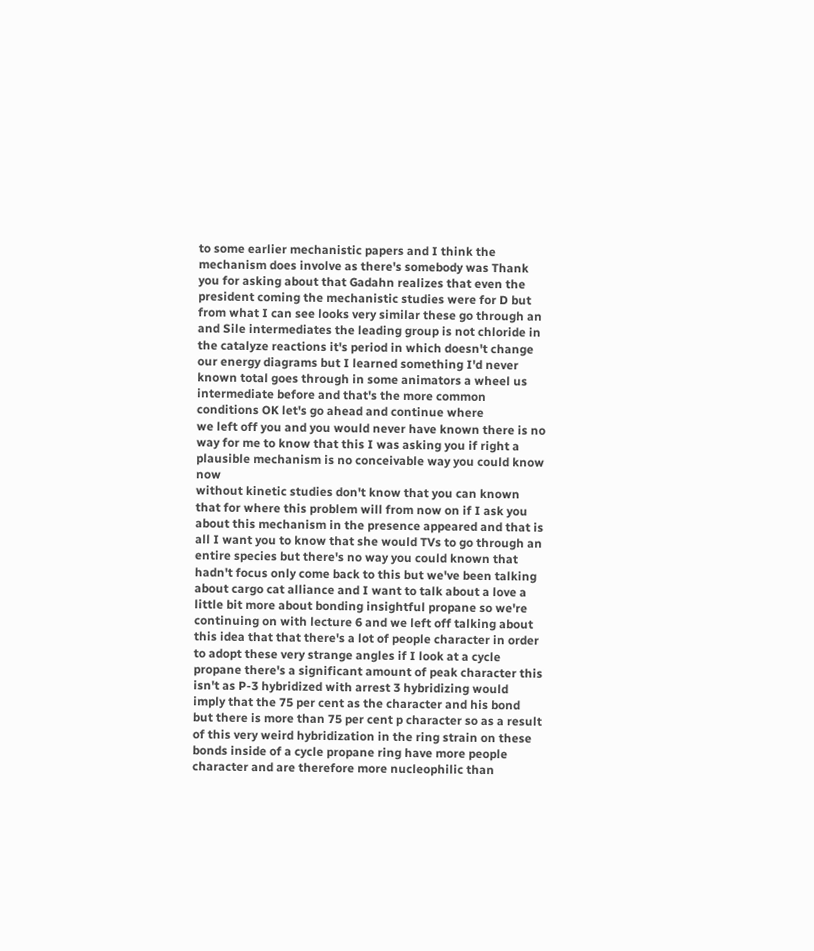to some earlier mechanistic papers and I think the mechanism does involve as there's somebody was Thank you for asking about that Gadahn realizes that even the president coming the mechanistic studies were for D but from what I can see looks very similar these go through an and Sile intermediates the leading group is not chloride in the catalyze reactions it's period in which doesn't change our energy diagrams but I learned something I'd never known total goes through in some animators a wheel us intermediate before and that's the more common conditions OK let's go ahead and continue where
we left off you and you would never have known there is no way for me to know that this I was asking you if right a plausible mechanism is no conceivable way you could know now
without kinetic studies don't know that you can known that for where this problem will from now on if I ask you about this mechanism in the presence appeared and that is all I want you to know that she would TVs to go through an entire species but there's no way you could known that hadn't focus only come back to this but we've been talking about cargo cat alliance and I want to talk about a love a little bit more about bonding insightful propane so we're continuing on with lecture 6 and we left off talking about this idea that that there's a lot of people character in order to adopt these very strange angles if I look at a cycle propane there's a significant amount of peak character this isn't as P-3 hybridized with arrest 3 hybridizing would imply that the 75 per cent as the character and his bond but there is more than 75 per cent p character so as a result of this very weird hybridization in the ring strain on these bonds inside of a cycle propane ring have more people character and are therefore more nucleophilic than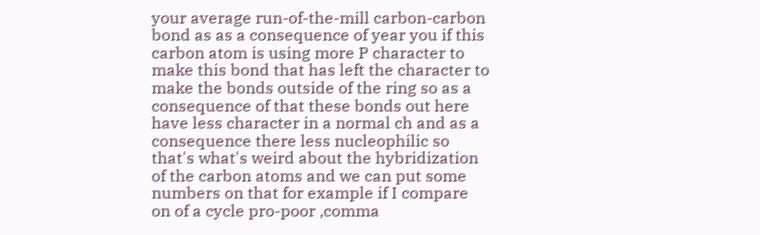your average run-of-the-mill carbon-carbon bond as as a consequence of year you if this carbon atom is using more P character to make this bond that has left the character to make the bonds outside of the ring so as a consequence of that these bonds out here have less character in a normal ch and as a consequence there less nucleophilic so that's what's weird about the hybridization of the carbon atoms and we can put some numbers on that for example if I compare on of a cycle pro-poor ,comma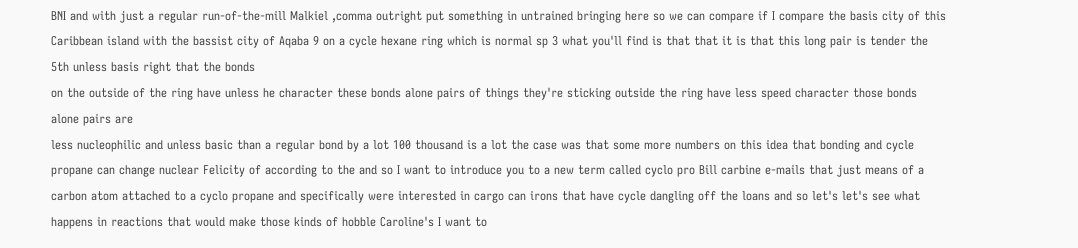BNI and with just a regular run-of-the-mill Malkiel ,comma outright put something in untrained bringing here so we can compare if I compare the basis city of this Caribbean island with the bassist city of Aqaba 9 on a cycle hexane ring which is normal sp 3 what you'll find is that that it is that this long pair is tender the 5th unless basis right that the bonds
on the outside of the ring have unless he character these bonds alone pairs of things they're sticking outside the ring have less speed character those bonds alone pairs are
less nucleophilic and unless basic than a regular bond by a lot 100 thousand is a lot the case was that some more numbers on this idea that bonding and cycle propane can change nuclear Felicity of according to the and so I want to introduce you to a new term called cyclo pro Bill carbine e-mails that just means of a carbon atom attached to a cyclo propane and specifically were interested in cargo can irons that have cycle dangling off the loans and so let's let's see what happens in reactions that would make those kinds of hobble Caroline's I want to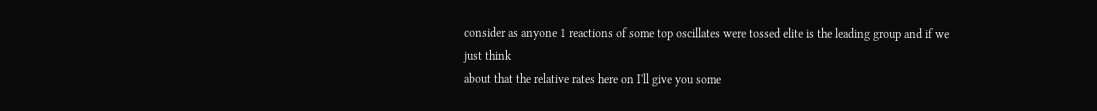consider as anyone 1 reactions of some top oscillates were tossed elite is the leading group and if we just think
about that the relative rates here on I'll give you some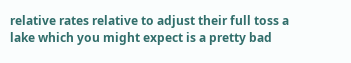relative rates relative to adjust their full toss a lake which you might expect is a pretty bad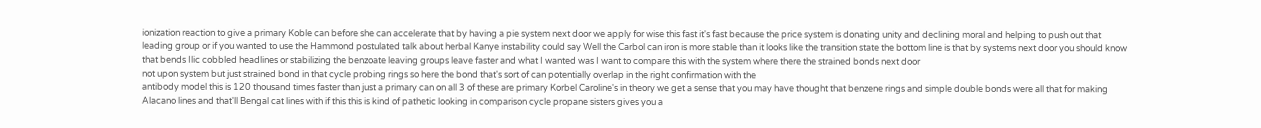ionization reaction to give a primary Koble can before she can accelerate that by having a pie system next door we apply for wise this fast it's fast because the price system is donating unity and declining moral and helping to push out that leading group or if you wanted to use the Hammond postulated talk about herbal Kanye instability could say Well the Carbol can iron is more stable than it looks like the transition state the bottom line is that by systems next door you should know that bends Ilic cobbled headlines or stabilizing the benzoate leaving groups leave faster and what I wanted was I want to compare this with the system where there the strained bonds next door
not upon system but just strained bond in that cycle probing rings so here the bond that's sort of can potentially overlap in the right confirmation with the
antibody model this is 120 thousand times faster than just a primary can on all 3 of these are primary Korbel Caroline's in theory we get a sense that you may have thought that benzene rings and simple double bonds were all that for making Alacano lines and that'll Bengal cat lines with if this this is kind of pathetic looking in comparison cycle propane sisters gives you a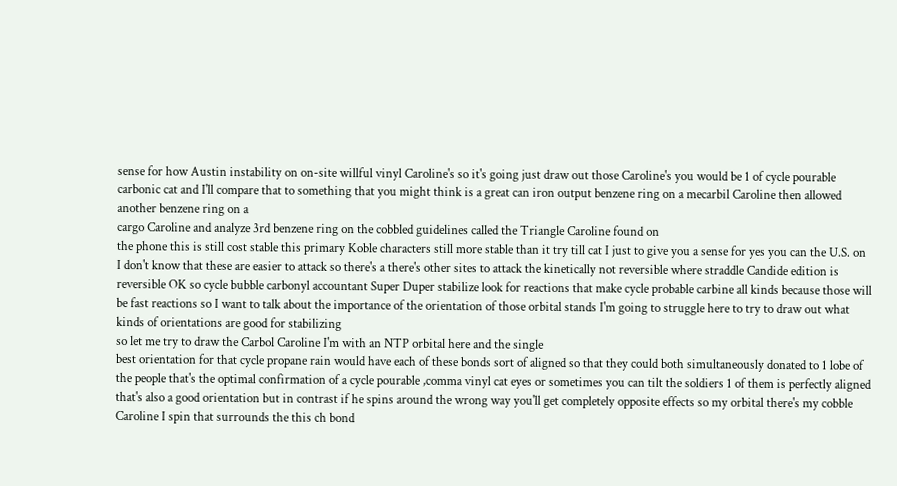sense for how Austin instability on on-site willful vinyl Caroline's so it's going just draw out those Caroline's you would be 1 of cycle pourable carbonic cat and I'll compare that to something that you might think is a great can iron output benzene ring on a mecarbil Caroline then allowed another benzene ring on a
cargo Caroline and analyze 3rd benzene ring on the cobbled guidelines called the Triangle Caroline found on
the phone this is still cost stable this primary Koble characters still more stable than it try till cat I just to give you a sense for yes you can the U.S. on I don't know that these are easier to attack so there's a there's other sites to attack the kinetically not reversible where straddle Candide edition is reversible OK so cycle bubble carbonyl accountant Super Duper stabilize look for reactions that make cycle probable carbine all kinds because those will be fast reactions so I want to talk about the importance of the orientation of those orbital stands I'm going to struggle here to try to draw out what kinds of orientations are good for stabilizing
so let me try to draw the Carbol Caroline I'm with an NTP orbital here and the single
best orientation for that cycle propane rain would have each of these bonds sort of aligned so that they could both simultaneously donated to 1 lobe of the people that's the optimal confirmation of a cycle pourable ,comma vinyl cat eyes or sometimes you can tilt the soldiers 1 of them is perfectly aligned that's also a good orientation but in contrast if he spins around the wrong way you'll get completely opposite effects so my orbital there's my cobble Caroline I spin that surrounds the this ch bond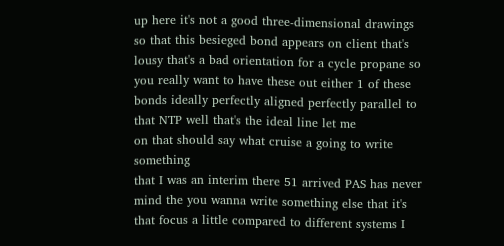up here it's not a good three-dimensional drawings so that this besieged bond appears on client that's lousy that's a bad orientation for a cycle propane so you really want to have these out either 1 of these bonds ideally perfectly aligned perfectly parallel to that NTP well that's the ideal line let me
on that should say what cruise a going to write something
that I was an interim there 51 arrived PAS has never mind the you wanna write something else that it's that focus a little compared to different systems I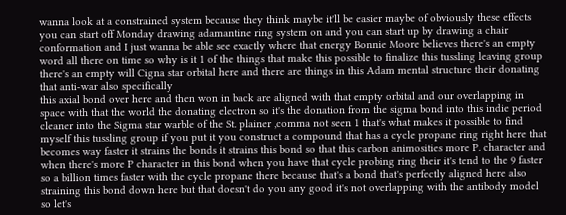wanna look at a constrained system because they think maybe it'll be easier maybe of obviously these effects you can start off Monday drawing adamantine ring system on and you can start up by drawing a chair conformation and I just wanna be able see exactly where that energy Bonnie Moore believes there's an empty word all there on time so why is it 1 of the things that make this possible to finalize this tussling leaving group there's an empty will Cigna star orbital here and there are things in this Adam mental structure their donating that anti-war also specifically
this axial bond over here and then won in back are aligned with that empty orbital and our overlapping in
space with that the world the donating electron so it's the donation from the sigma bond into this indie period cleaner into the Sigma star warble of the St. plainer ,comma not seen 1 that's what makes it possible to find myself this tussling group if you put it you construct a compound that has a cycle propane ring right here that becomes way faster it strains the bonds it strains this bond so that this carbon animosities more P. character and when there's more P character in this bond when you have that cycle probing ring their it's tend to the 9 faster so a billion times faster with the cycle propane there because that's a bond that's perfectly aligned here also straining this bond down here but that doesn't do you any good it's not overlapping with the antibody model so let's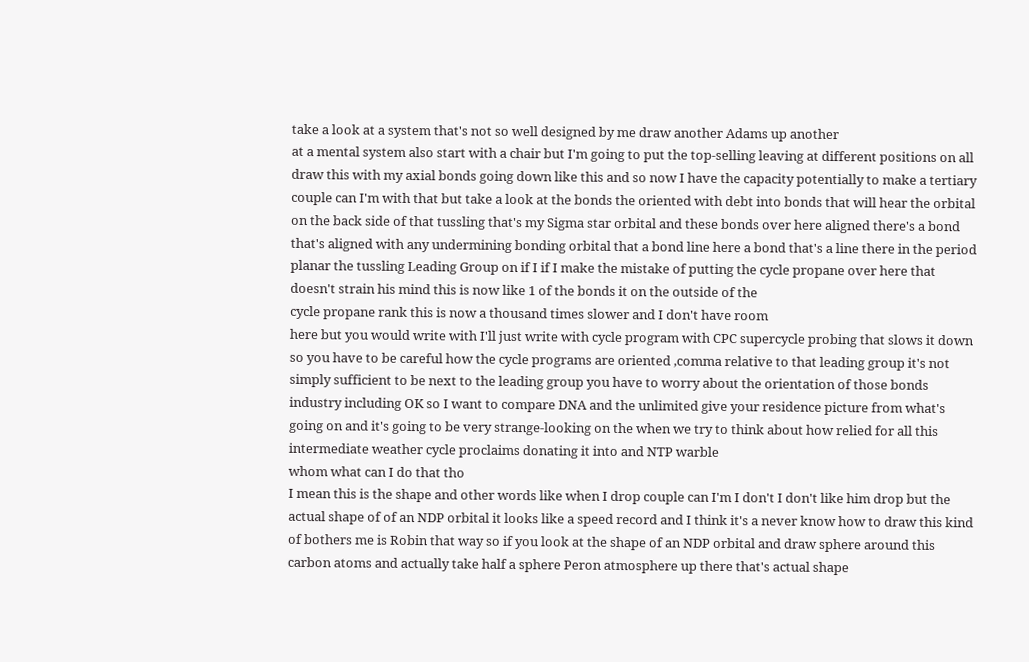take a look at a system that's not so well designed by me draw another Adams up another
at a mental system also start with a chair but I'm going to put the top-selling leaving at different positions on all draw this with my axial bonds going down like this and so now I have the capacity potentially to make a tertiary couple can I'm with that but take a look at the bonds the oriented with debt into bonds that will hear the orbital on the back side of that tussling that's my Sigma star orbital and these bonds over here aligned there's a bond that's aligned with any undermining bonding orbital that a bond line here a bond that's a line there in the period planar the tussling Leading Group on if I if I make the mistake of putting the cycle propane over here that doesn't strain his mind this is now like 1 of the bonds it on the outside of the
cycle propane rank this is now a thousand times slower and I don't have room
here but you would write with I'll just write with cycle program with CPC supercycle probing that slows it down so you have to be careful how the cycle programs are oriented ,comma relative to that leading group it's not simply sufficient to be next to the leading group you have to worry about the orientation of those bonds industry including OK so I want to compare DNA and the unlimited give your residence picture from what's going on and it's going to be very strange-looking on the when we try to think about how relied for all this intermediate weather cycle proclaims donating it into and NTP warble
whom what can I do that tho
I mean this is the shape and other words like when I drop couple can I'm I don't I don't like him drop but the actual shape of of an NDP orbital it looks like a speed record and I think it's a never know how to draw this kind of bothers me is Robin that way so if you look at the shape of an NDP orbital and draw sphere around this carbon atoms and actually take half a sphere Peron atmosphere up there that's actual shape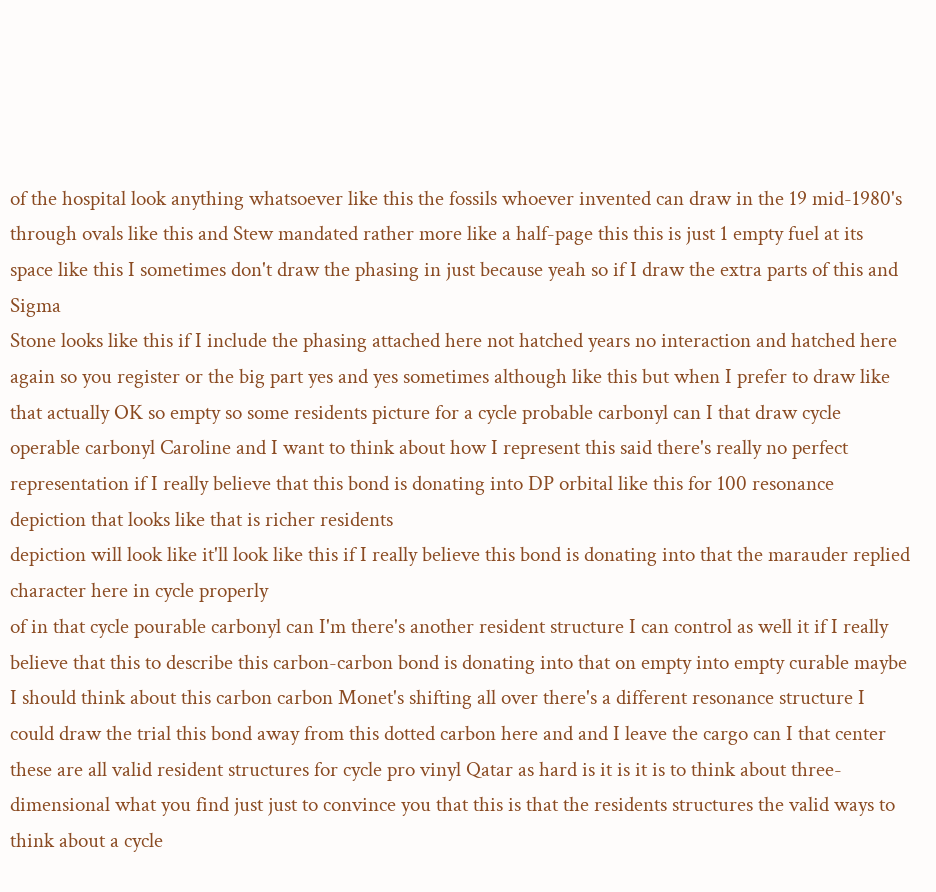of the hospital look anything whatsoever like this the fossils whoever invented can draw in the 19 mid-1980's through ovals like this and Stew mandated rather more like a half-page this this is just 1 empty fuel at its
space like this I sometimes don't draw the phasing in just because yeah so if I draw the extra parts of this and Sigma
Stone looks like this if I include the phasing attached here not hatched years no interaction and hatched here again so you register or the big part yes and yes sometimes although like this but when I prefer to draw like that actually OK so empty so some residents picture for a cycle probable carbonyl can I that draw cycle operable carbonyl Caroline and I want to think about how I represent this said there's really no perfect representation if I really believe that this bond is donating into DP orbital like this for 100 resonance depiction that looks like that is richer residents
depiction will look like it'll look like this if I really believe this bond is donating into that the marauder replied character here in cycle properly
of in that cycle pourable carbonyl can I'm there's another resident structure I can control as well it if I really believe that this to describe this carbon-carbon bond is donating into that on empty into empty curable maybe I should think about this carbon carbon Monet's shifting all over there's a different resonance structure I could draw the trial this bond away from this dotted carbon here and and I leave the cargo can I that center these are all valid resident structures for cycle pro vinyl Qatar as hard is it is it is to think about three-dimensional what you find just just to convince you that this is that the residents structures the valid ways to think about a cycle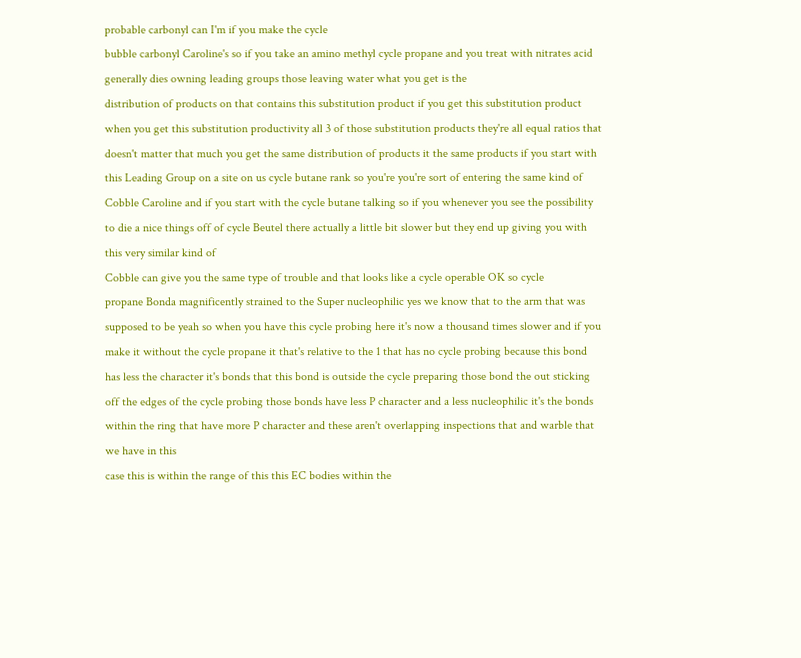probable carbonyl can I'm if you make the cycle
bubble carbonyl Caroline's so if you take an amino methyl cycle propane and you treat with nitrates acid generally dies owning leading groups those leaving water what you get is the
distribution of products on that contains this substitution product if you get this substitution product when you get this substitution productivity all 3 of those substitution products they're all equal ratios that doesn't matter that much you get the same distribution of products it the same products if you start with this Leading Group on a site on us cycle butane rank so you're you're sort of entering the same kind of Cobble Caroline and if you start with the cycle butane talking so if you whenever you see the possibility to die a nice things off of cycle Beutel there actually a little bit slower but they end up giving you with this very similar kind of
Cobble can give you the same type of trouble and that looks like a cycle operable OK so cycle
propane Bonda magnificently strained to the Super nucleophilic yes we know that to the arm that was supposed to be yeah so when you have this cycle probing here it's now a thousand times slower and if you make it without the cycle propane it that's relative to the 1 that has no cycle probing because this bond has less the character it's bonds that this bond is outside the cycle preparing those bond the out sticking off the edges of the cycle probing those bonds have less P character and a less nucleophilic it's the bonds within the ring that have more P character and these aren't overlapping inspections that and warble that we have in this
case this is within the range of this this EC bodies within the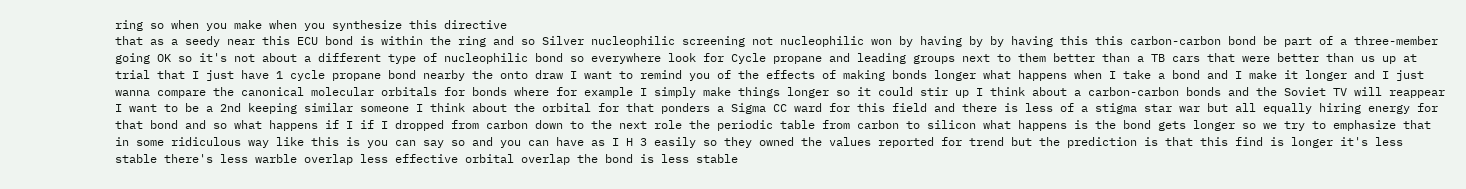ring so when you make when you synthesize this directive
that as a seedy near this ECU bond is within the ring and so Silver nucleophilic screening not nucleophilic won by having by by having this this carbon-carbon bond be part of a three-member going OK so it's not about a different type of nucleophilic bond so everywhere look for Cycle propane and leading groups next to them better than a TB cars that were better than us up at trial that I just have 1 cycle propane bond nearby the onto draw I want to remind you of the effects of making bonds longer what happens when I take a bond and I make it longer and I just wanna compare the canonical molecular orbitals for bonds where for example I simply make things longer so it could stir up I think about a carbon-carbon bonds and the Soviet TV will reappear I want to be a 2nd keeping similar someone I think about the orbital for that ponders a Sigma CC ward for this field and there is less of a stigma star war but all equally hiring energy for that bond and so what happens if I if I dropped from carbon down to the next role the periodic table from carbon to silicon what happens is the bond gets longer so we try to emphasize that in some ridiculous way like this is you can say so and you can have as I H 3 easily so they owned the values reported for trend but the prediction is that this find is longer it's less stable there's less warble overlap less effective orbital overlap the bond is less stable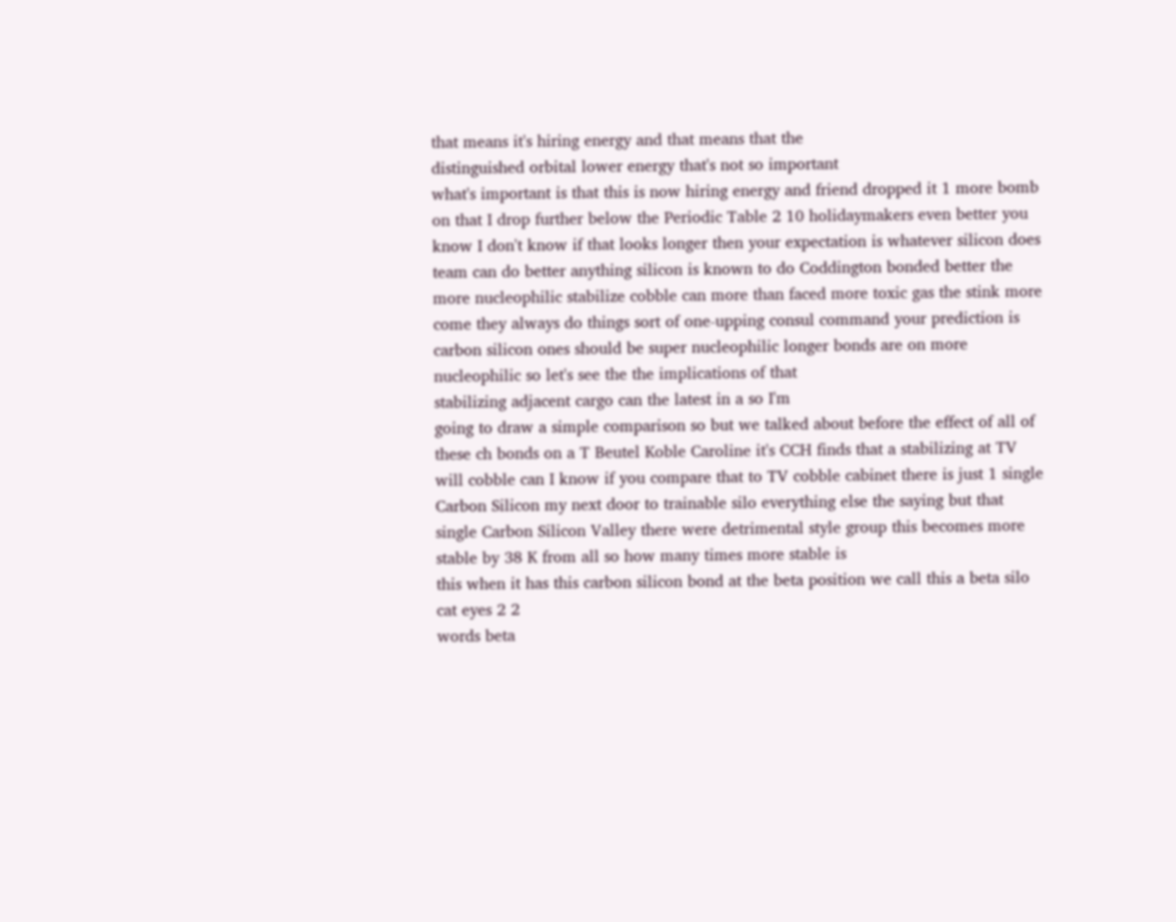that means it's hiring energy and that means that the
distinguished orbital lower energy that's not so important
what's important is that this is now hiring energy and friend dropped it 1 more bomb on that I drop further below the Periodic Table 2 10 holidaymakers even better you know I don't know if that looks longer then your expectation is whatever silicon does team can do better anything silicon is known to do Coddington bonded better the more nucleophilic stabilize cobble can more than faced more toxic gas the stink more come they always do things sort of one-upping consul command your prediction is carbon silicon ones should be super nucleophilic longer bonds are on more nucleophilic so let's see the the implications of that
stabilizing adjacent cargo can the latest in a so I'm
going to draw a simple comparison so but we talked about before the effect of all of these ch bonds on a T Beutel Koble Caroline it's CCH finds that a stabilizing at TV will cobble can I know if you compare that to TV cobble cabinet there is just 1 single Carbon Silicon my next door to trainable silo everything else the saying but that single Carbon Silicon Valley there were detrimental style group this becomes more stable by 38 K from all so how many times more stable is
this when it has this carbon silicon bond at the beta position we call this a beta silo cat eyes 2 2
words beta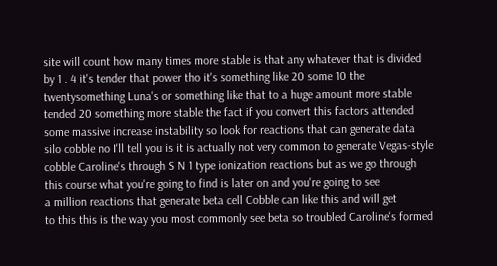site will count how many times more stable is that any whatever that is divided by 1 . 4 it's tender that power tho it's something like 20 some 10 the twentysomething Luna's or something like that to a huge amount more stable tended 20 something more stable the fact if you convert this factors attended some massive increase instability so look for reactions that can generate data silo cobble no I'll tell you is it is actually not very common to generate Vegas-style cobble Caroline's through S N 1 type ionization reactions but as we go through this course what you're going to find is later on and you're going to see
a million reactions that generate beta cell Cobble can like this and will get
to this this is the way you most commonly see beta so troubled Caroline's formed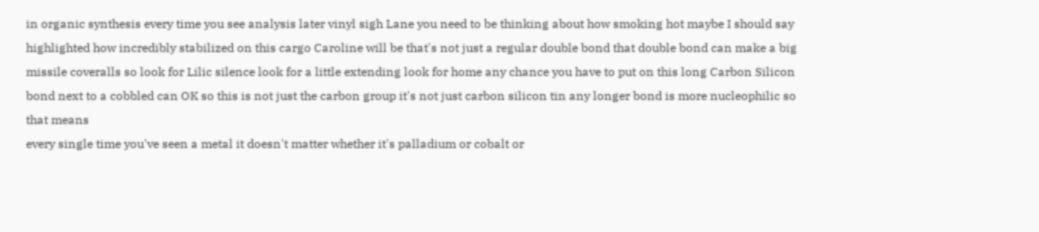in organic synthesis every time you see analysis later vinyl sigh Lane you need to be thinking about how smoking hot maybe I should say highlighted how incredibly stabilized on this cargo Caroline will be that's not just a regular double bond that double bond can make a big missile coveralls so look for Lilic silence look for a little extending look for home any chance you have to put on this long Carbon Silicon bond next to a cobbled can OK so this is not just the carbon group it's not just carbon silicon tin any longer bond is more nucleophilic so that means
every single time you've seen a metal it doesn't matter whether it's palladium or cobalt or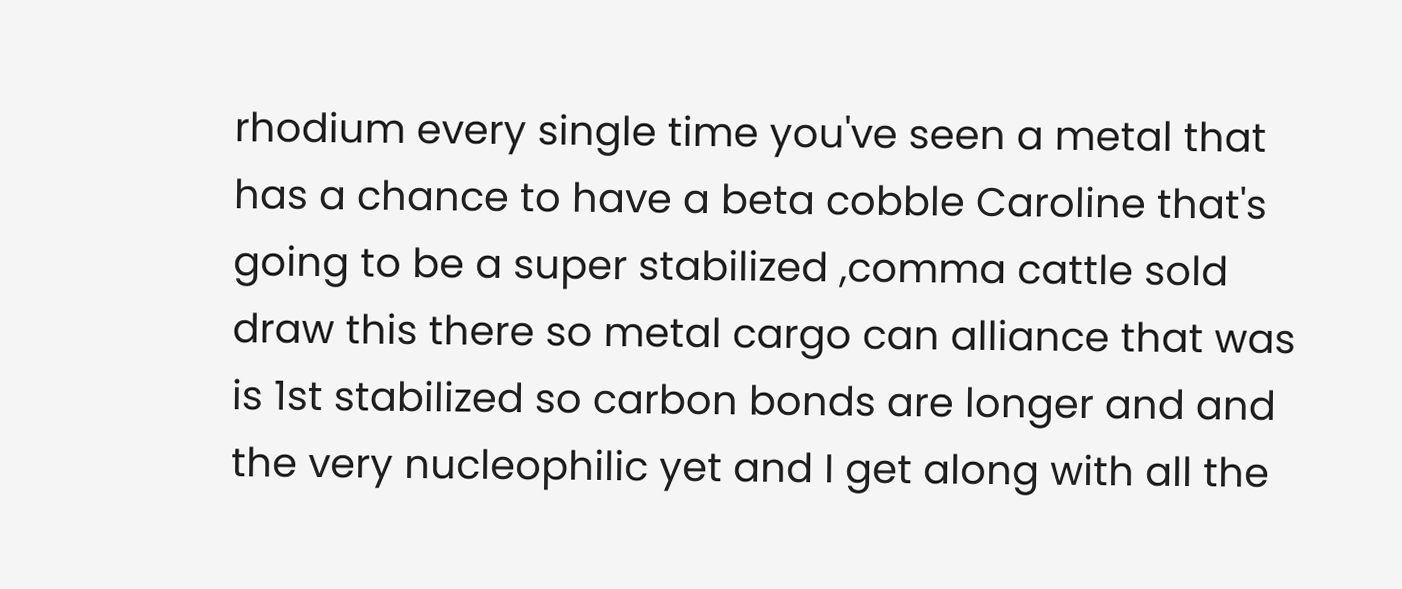rhodium every single time you've seen a metal that has a chance to have a beta cobble Caroline that's going to be a super stabilized ,comma cattle sold draw this there so metal cargo can alliance that was is 1st stabilized so carbon bonds are longer and and the very nucleophilic yet and I get along with all the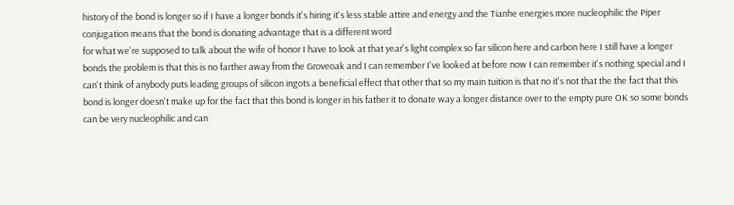history of the bond is longer so if I have a longer bonds it's hiring it's less stable attire and energy and the Tianhe energies more nucleophilic the Piper
conjugation means that the bond is donating advantage that is a different word
for what we're supposed to talk about the wife of honor I have to look at that year's light complex so far silicon here and carbon here I still have a longer bonds the problem is that this is no farther away from the Groveoak and I can remember I've looked at before now I can remember it's nothing special and I can't think of anybody puts leading groups of silicon ingots a beneficial effect that other that so my main tuition is that no it's not that the the fact that this bond is longer doesn't make up for the fact that this bond is longer in his father it to donate way a longer distance over to the empty pure OK so some bonds can be very nucleophilic and can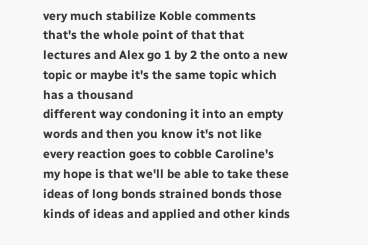very much stabilize Koble comments that's the whole point of that that lectures and Alex go 1 by 2 the onto a new
topic or maybe it's the same topic which has a thousand
different way condoning it into an empty words and then you know it's not like every reaction goes to cobble Caroline's my hope is that we'll be able to take these ideas of long bonds strained bonds those kinds of ideas and applied and other kinds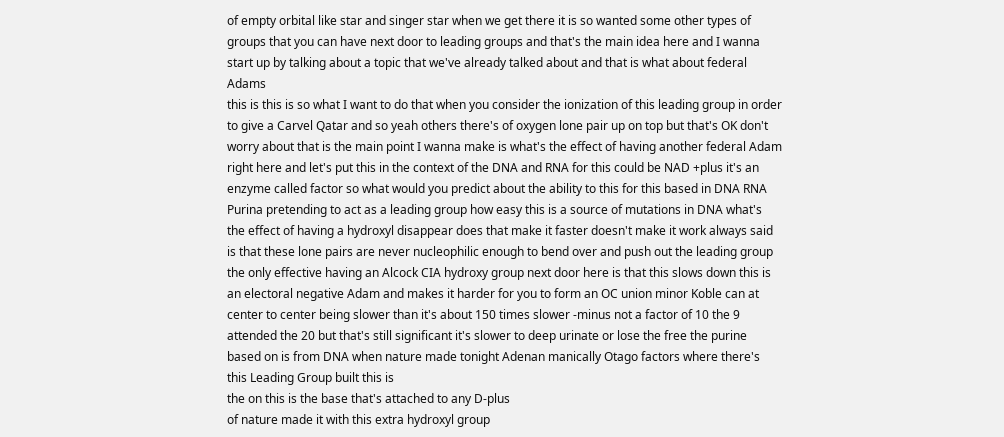of empty orbital like star and singer star when we get there it is so wanted some other types of groups that you can have next door to leading groups and that's the main idea here and I wanna
start up by talking about a topic that we've already talked about and that is what about federal Adams
this is this is so what I want to do that when you consider the ionization of this leading group in order to give a Carvel Qatar and so yeah others there's of oxygen lone pair up on top but that's OK don't worry about that is the main point I wanna make is what's the effect of having another federal Adam right here and let's put this in the context of the DNA and RNA for this could be NAD +plus it's an enzyme called factor so what would you predict about the ability to this for this based in DNA RNA
Purina pretending to act as a leading group how easy this is a source of mutations in DNA what's
the effect of having a hydroxyl disappear does that make it faster doesn't make it work always said is that these lone pairs are never nucleophilic enough to bend over and push out the leading group the only effective having an Alcock CIA hydroxy group next door here is that this slows down this is an electoral negative Adam and makes it harder for you to form an OC union minor Koble can at center to center being slower than it's about 150 times slower -minus not a factor of 10 the 9 attended the 20 but that's still significant it's slower to deep urinate or lose the free the purine based on is from DNA when nature made tonight Adenan manically Otago factors where there's this Leading Group built this is
the on this is the base that's attached to any D-plus
of nature made it with this extra hydroxyl group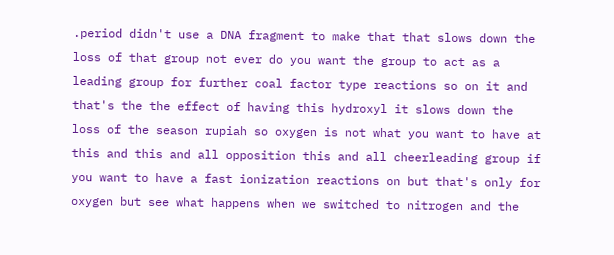.period didn't use a DNA fragment to make that that slows down the loss of that group not ever do you want the group to act as a leading group for further coal factor type reactions so on it and that's the the effect of having this hydroxyl it slows down the loss of the season rupiah so oxygen is not what you want to have at this and this and all opposition this and all cheerleading group if you want to have a fast ionization reactions on but that's only for oxygen but see what happens when we switched to nitrogen and the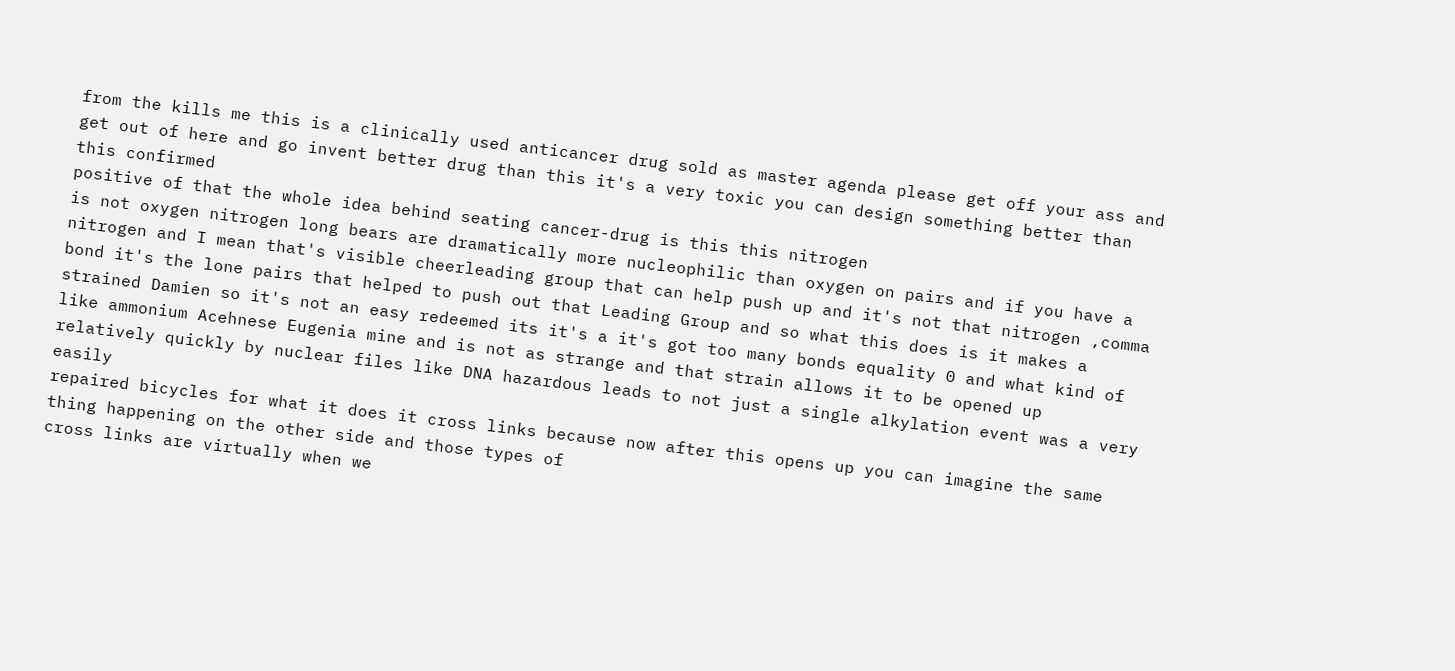from the kills me this is a clinically used anticancer drug sold as master agenda please get off your ass and get out of here and go invent better drug than this it's a very toxic you can design something better than this confirmed
positive of that the whole idea behind seating cancer-drug is this this nitrogen
is not oxygen nitrogen long bears are dramatically more nucleophilic than oxygen on pairs and if you have a nitrogen and I mean that's visible cheerleading group that can help push up and it's not that nitrogen ,comma bond it's the lone pairs that helped to push out that Leading Group and so what this does is it makes a strained Damien so it's not an easy redeemed its it's a it's got too many bonds equality 0 and what kind of like ammonium Acehnese Eugenia mine and is not as strange and that strain allows it to be opened up relatively quickly by nuclear files like DNA hazardous leads to not just a single alkylation event was a very easily
repaired bicycles for what it does it cross links because now after this opens up you can imagine the same thing happening on the other side and those types of
cross links are virtually when we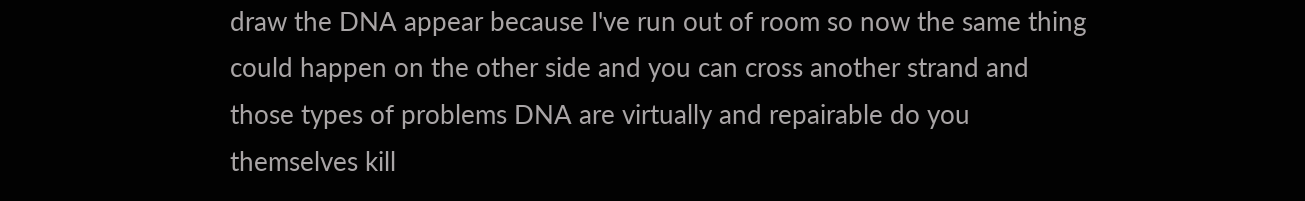draw the DNA appear because I've run out of room so now the same thing could happen on the other side and you can cross another strand and those types of problems DNA are virtually and repairable do you themselves kill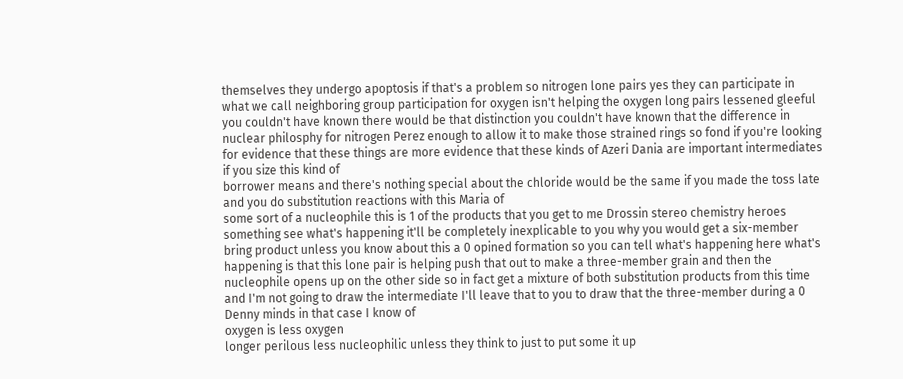themselves they undergo apoptosis if that's a problem so nitrogen lone pairs yes they can participate in what we call neighboring group participation for oxygen isn't helping the oxygen long pairs lessened gleeful you couldn't have known there would be that distinction you couldn't have known that the difference in nuclear philosphy for nitrogen Perez enough to allow it to make those strained rings so fond if you're looking for evidence that these things are more evidence that these kinds of Azeri Dania are important intermediates if you size this kind of
borrower means and there's nothing special about the chloride would be the same if you made the toss late and you do substitution reactions with this Maria of
some sort of a nucleophile this is 1 of the products that you get to me Drossin stereo chemistry heroes something see what's happening it'll be completely inexplicable to you why you would get a six-member bring product unless you know about this a 0 opined formation so you can tell what's happening here what's happening is that this lone pair is helping push that out to make a three-member grain and then the nucleophile opens up on the other side so in fact get a mixture of both substitution products from this time and I'm not going to draw the intermediate I'll leave that to you to draw that the three-member during a 0 Denny minds in that case I know of
oxygen is less oxygen
longer perilous less nucleophilic unless they think to just to put some it up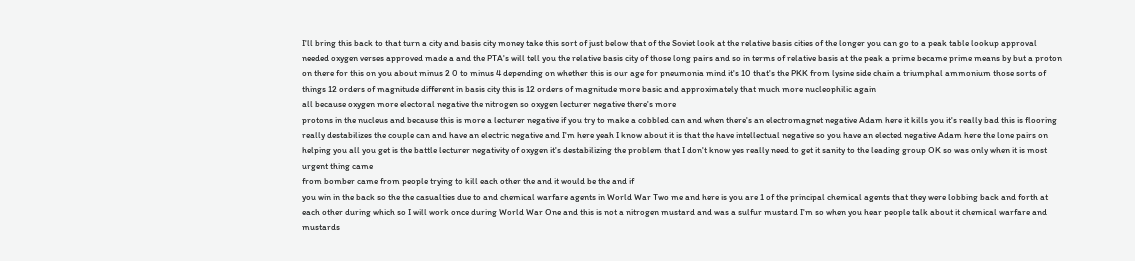I'll bring this back to that turn a city and basis city money take this sort of just below that of the Soviet look at the relative basis cities of the longer you can go to a peak table lookup approval needed oxygen verses approved made a and the PTA's will tell you the relative basis city of those long pairs and so in terms of relative basis at the peak a prime became prime means by but a proton on there for this on you about minus 2 0 to minus 4 depending on whether this is our age for pneumonia mind it's 10 that's the PKK from lysine side chain a triumphal ammonium those sorts of things 12 orders of magnitude different in basis city this is 12 orders of magnitude more basic and approximately that much more nucleophilic again
all because oxygen more electoral negative the nitrogen so oxygen lecturer negative there's more
protons in the nucleus and because this is more a lecturer negative if you try to make a cobbled can and when there's an electromagnet negative Adam here it kills you it's really bad this is flooring really destabilizes the couple can and have an electric negative and I'm here yeah I know about it is that the have intellectual negative so you have an elected negative Adam here the lone pairs on helping you all you get is the battle lecturer negativity of oxygen it's destabilizing the problem that I don't know yes really need to get it sanity to the leading group OK so was only when it is most urgent thing came
from bomber came from people trying to kill each other the and it would be the and if
you win in the back so the the casualties due to and chemical warfare agents in World War Two me and here is you are 1 of the principal chemical agents that they were lobbing back and forth at each other during which so I will work once during World War One and this is not a nitrogen mustard and was a sulfur mustard I'm so when you hear people talk about it chemical warfare and mustards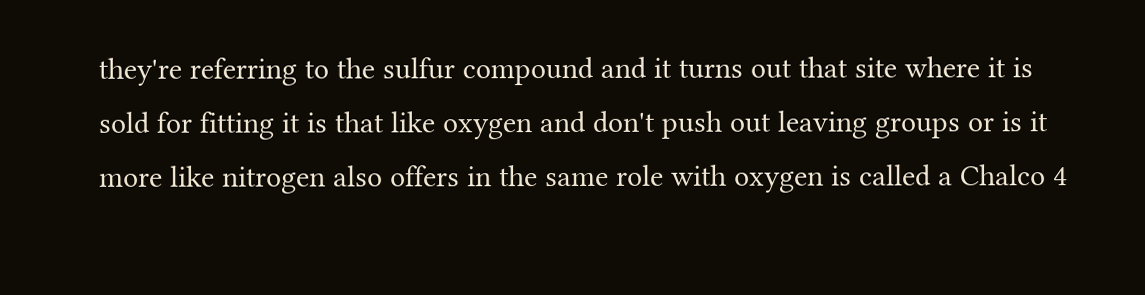they're referring to the sulfur compound and it turns out that site where it is sold for fitting it is that like oxygen and don't push out leaving groups or is it more like nitrogen also offers in the same role with oxygen is called a Chalco 4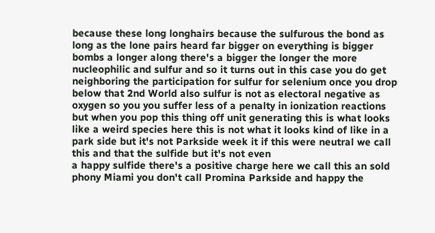because these long longhairs because the sulfurous the bond as long as the lone pairs heard far bigger on everything is bigger bombs a longer along there's a bigger the longer the more nucleophilic and sulfur and so it turns out in this case you do get neighboring the participation for sulfur for selenium once you drop below that 2nd World also sulfur is not as electoral negative as oxygen so you you suffer less of a penalty in ionization reactions but when you pop this thing off unit generating this is what looks like a weird species here this is not what it looks kind of like in a park side but it's not Parkside week it if this were neutral we call this and that the sulfide but it's not even
a happy sulfide there's a positive charge here we call this an sold phony Miami you don't call Promina Parkside and happy the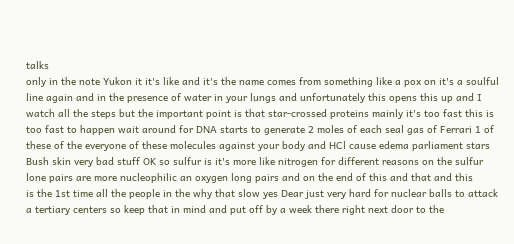talks
only in the note Yukon it it's like and it's the name comes from something like a pox on it's a soulful line again and in the presence of water in your lungs and unfortunately this opens this up and I watch all the steps but the important point is that star-crossed proteins mainly it's too fast this is too fast to happen wait around for DNA starts to generate 2 moles of each seal gas of Ferrari 1 of these of the everyone of these molecules against your body and HCl cause edema parliament stars Bush skin very bad stuff OK so sulfur is it's more like nitrogen for different reasons on the sulfur lone pairs are more nucleophilic an oxygen long pairs and on the end of this and that and this
is the 1st time all the people in the why that slow yes Dear just very hard for nuclear balls to attack a tertiary centers so keep that in mind and put off by a week there right next door to the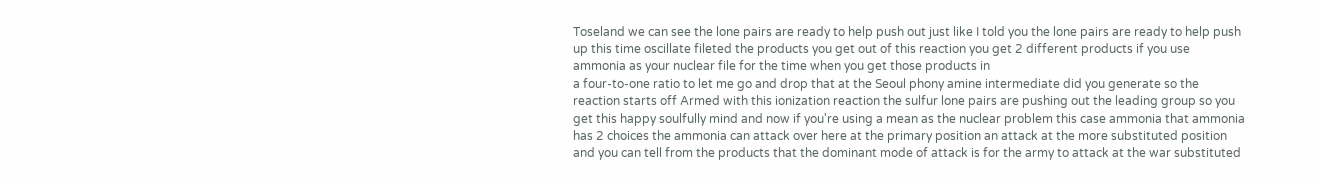Toseland we can see the lone pairs are ready to help push out just like I told you the lone pairs are ready to help push up this time oscillate fileted the products you get out of this reaction you get 2 different products if you use
ammonia as your nuclear file for the time when you get those products in
a four-to-one ratio to let me go and drop that at the Seoul phony amine intermediate did you generate so the reaction starts off Armed with this ionization reaction the sulfur lone pairs are pushing out the leading group so you get this happy soulfully mind and now if you're using a mean as the nuclear problem this case ammonia that ammonia has 2 choices the ammonia can attack over here at the primary position an attack at the more substituted position and you can tell from the products that the dominant mode of attack is for the army to attack at the war substituted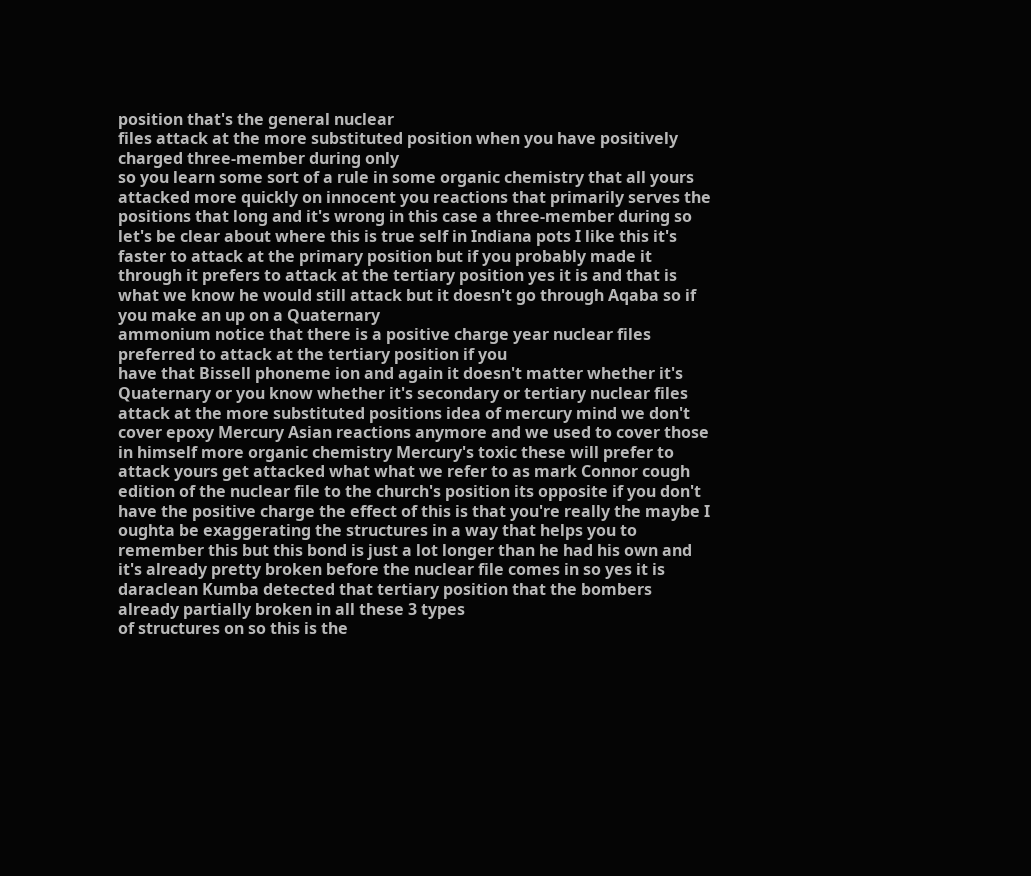position that's the general nuclear
files attack at the more substituted position when you have positively charged three-member during only
so you learn some sort of a rule in some organic chemistry that all yours attacked more quickly on innocent you reactions that primarily serves the positions that long and it's wrong in this case a three-member during so let's be clear about where this is true self in Indiana pots I like this it's faster to attack at the primary position but if you probably made it through it prefers to attack at the tertiary position yes it is and that is what we know he would still attack but it doesn't go through Aqaba so if you make an up on a Quaternary
ammonium notice that there is a positive charge year nuclear files preferred to attack at the tertiary position if you
have that Bissell phoneme ion and again it doesn't matter whether it's Quaternary or you know whether it's secondary or tertiary nuclear files attack at the more substituted positions idea of mercury mind we don't cover epoxy Mercury Asian reactions anymore and we used to cover those in himself more organic chemistry Mercury's toxic these will prefer to attack yours get attacked what what we refer to as mark Connor cough edition of the nuclear file to the church's position its opposite if you don't have the positive charge the effect of this is that you're really the maybe I oughta be exaggerating the structures in a way that helps you to remember this but this bond is just a lot longer than he had his own and it's already pretty broken before the nuclear file comes in so yes it is daraclean Kumba detected that tertiary position that the bombers already partially broken in all these 3 types
of structures on so this is the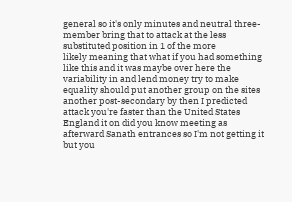general so it's only minutes and neutral three-member bring that to attack at the less substituted position in 1 of the more
likely meaning that what if you had something like this and it was maybe over here the variability in and lend money try to make equality should put another group on the sites another post-secondary by then I predicted attack you're faster than the United States England it on did you know meeting as afterward Sanath entrances so I'm not getting it but you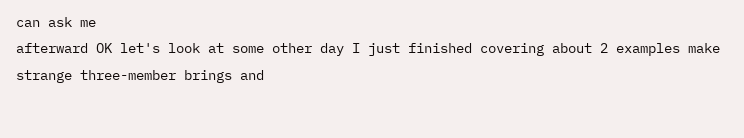can ask me
afterward OK let's look at some other day I just finished covering about 2 examples make strange three-member brings and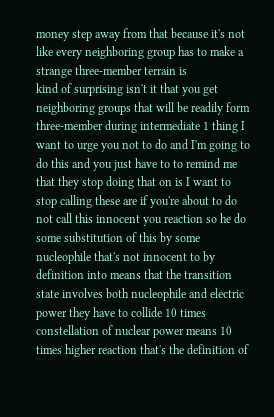money step away from that because it's not like every neighboring group has to make a strange three-member terrain is
kind of surprising isn't it that you get neighboring groups that will be readily form three-member during intermediate 1 thing I want to urge you not to do and I'm going to do this and you just have to to remind me that they stop doing that on is I want to stop calling these are if you're about to do not call this innocent you reaction so he do some substitution of this by some nucleophile that's not innocent to by definition into means that the transition state involves both nucleophile and electric power they have to collide 10 times constellation of nuclear power means 10 times higher reaction that's the definition of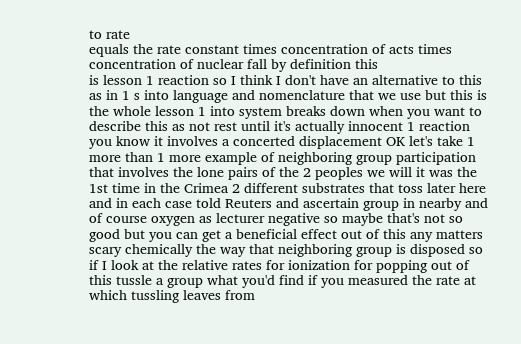to rate
equals the rate constant times concentration of acts times concentration of nuclear fall by definition this
is lesson 1 reaction so I think I don't have an alternative to this as in 1 s into language and nomenclature that we use but this is the whole lesson 1 into system breaks down when you want to describe this as not rest until it's actually innocent 1 reaction you know it involves a concerted displacement OK let's take 1 more than 1 more example of neighboring group participation that involves the lone pairs of the 2 peoples we will it was the 1st time in the Crimea 2 different substrates that toss later here and in each case told Reuters and ascertain group in nearby and of course oxygen as lecturer negative so maybe that's not so good but you can get a beneficial effect out of this any matters scary chemically the way that neighboring group is disposed so if I look at the relative rates for ionization for popping out of this tussle a group what you'd find if you measured the rate at which tussling leaves from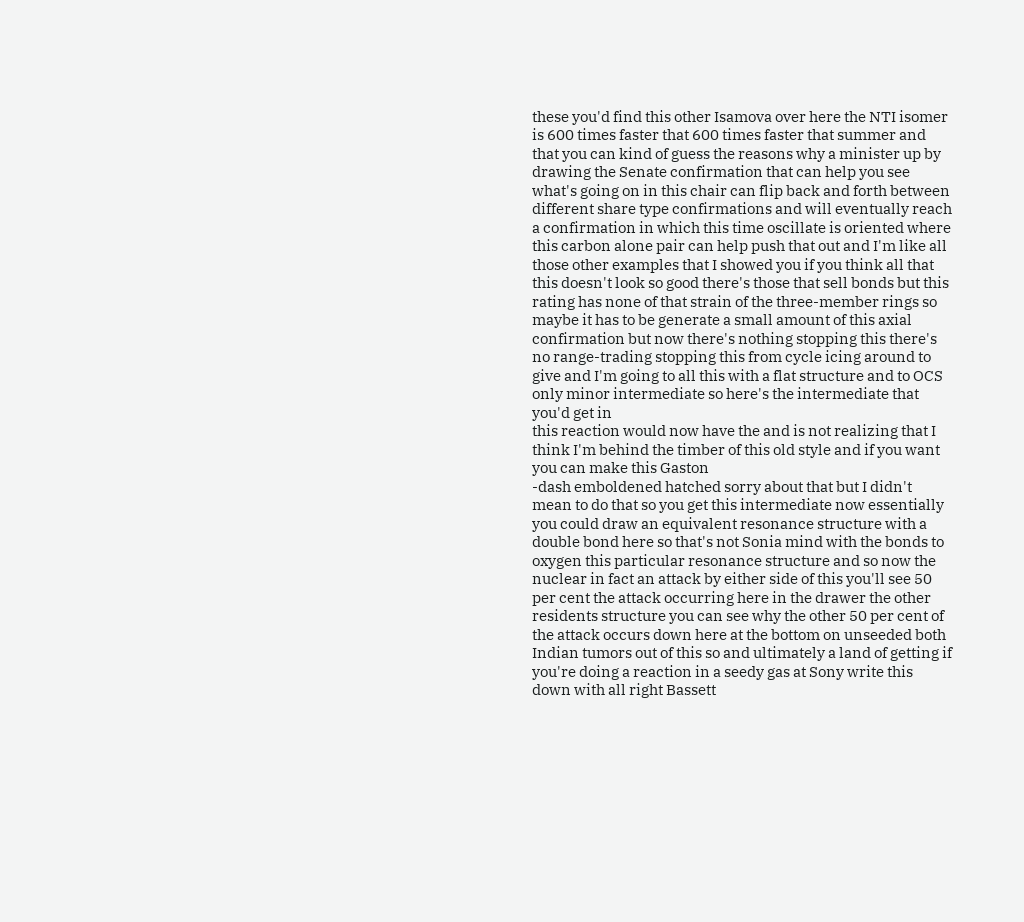these you'd find this other Isamova over here the NTI isomer is 600 times faster that 600 times faster that summer and that you can kind of guess the reasons why a minister up by drawing the Senate confirmation that can help you see what's going on in this chair can flip back and forth between different share type confirmations and will eventually reach a confirmation in which this time oscillate is oriented where this carbon alone pair can help push that out and I'm like all those other examples that I showed you if you think all that this doesn't look so good there's those that sell bonds but this rating has none of that strain of the three-member rings so maybe it has to be generate a small amount of this axial confirmation but now there's nothing stopping this there's no range-trading stopping this from cycle icing around to give and I'm going to all this with a flat structure and to OCS only minor intermediate so here's the intermediate that you'd get in
this reaction would now have the and is not realizing that I think I'm behind the timber of this old style and if you want you can make this Gaston
-dash emboldened hatched sorry about that but I didn't mean to do that so you get this intermediate now essentially you could draw an equivalent resonance structure with a double bond here so that's not Sonia mind with the bonds to oxygen this particular resonance structure and so now the nuclear in fact an attack by either side of this you'll see 50 per cent the attack occurring here in the drawer the other residents structure you can see why the other 50 per cent of the attack occurs down here at the bottom on unseeded both Indian tumors out of this so and ultimately a land of getting if you're doing a reaction in a seedy gas at Sony write this down with all right Bassett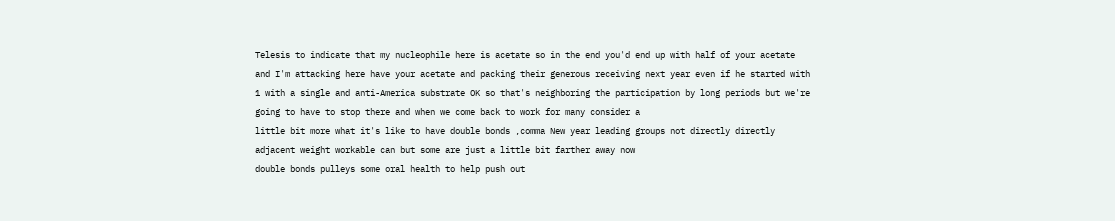Telesis to indicate that my nucleophile here is acetate so in the end you'd end up with half of your acetate and I'm attacking here have your acetate and packing their generous receiving next year even if he started with 1 with a single and anti-America substrate OK so that's neighboring the participation by long periods but we're going to have to stop there and when we come back to work for many consider a
little bit more what it's like to have double bonds ,comma New year leading groups not directly directly adjacent weight workable can but some are just a little bit farther away now
double bonds pulleys some oral health to help push out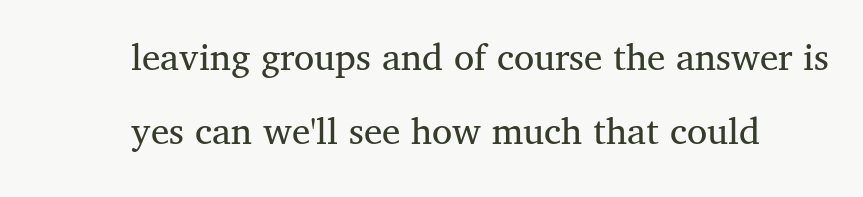leaving groups and of course the answer is yes can we'll see how much that could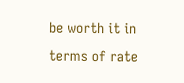be worth it in terms of rate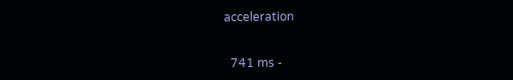acceleration


  741 ms -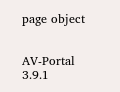page object


AV-Portal 3.9.1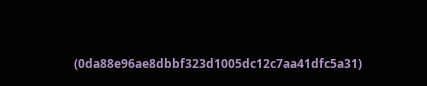(0da88e96ae8dbbf323d1005dc12c7aa41dfc5a31)